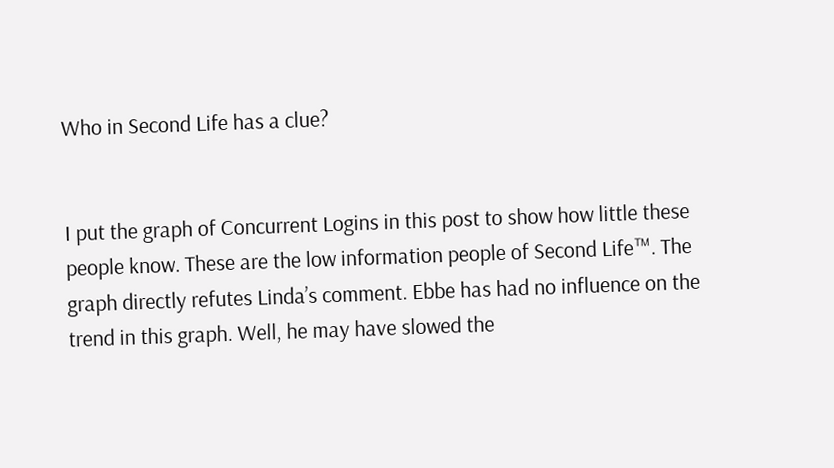Who in Second Life has a clue?


I put the graph of Concurrent Logins in this post to show how little these people know. These are the low information people of Second Life™. The graph directly refutes Linda’s comment. Ebbe has had no influence on the trend in this graph. Well, he may have slowed the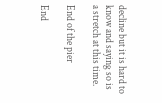decline but it is hard to know and saying so is a stretch at this time.

End of the pier

End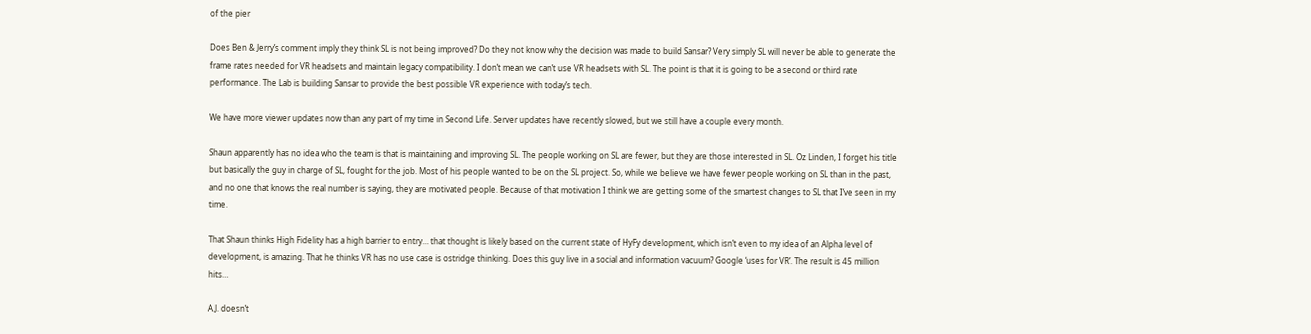of the pier

Does Ben & Jerry’s comment imply they think SL is not being improved? Do they not know why the decision was made to build Sansar? Very simply SL will never be able to generate the frame rates needed for VR headsets and maintain legacy compatibility. I don’t mean we can’t use VR headsets with SL. The point is that it is going to be a second or third rate performance. The Lab is building Sansar to provide the best possible VR experience with today’s tech.

We have more viewer updates now than any part of my time in Second Life. Server updates have recently slowed, but we still have a couple every month.

Shaun apparently has no idea who the team is that is maintaining and improving SL. The people working on SL are fewer, but they are those interested in SL. Oz Linden, I forget his title but basically the guy in charge of SL, fought for the job. Most of his people wanted to be on the SL project. So, while we believe we have fewer people working on SL than in the past, and no one that knows the real number is saying, they are motivated people. Because of that motivation I think we are getting some of the smartest changes to SL that I’ve seen in my time.

That Shaun thinks High Fidelity has a high barrier to entry… that thought is likely based on the current state of HyFy development, which isn’t even to my idea of an Alpha level of development, is amazing. That he thinks VR has no use case is ostridge thinking. Does this guy live in a social and information vacuum? Google ‘uses for VR’. The result is 45 million hits…

A.J. doesn’t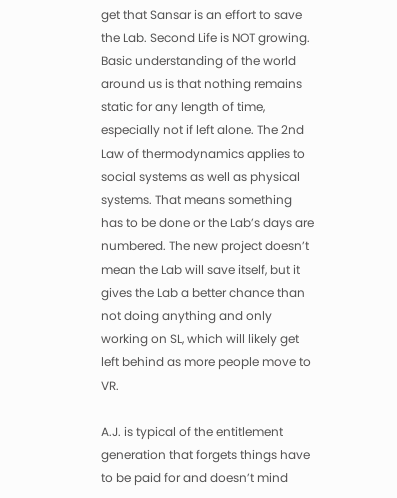get that Sansar is an effort to save the Lab. Second Life is NOT growing. Basic understanding of the world around us is that nothing remains static for any length of time, especially not if left alone. The 2nd Law of thermodynamics applies to social systems as well as physical systems. That means something has to be done or the Lab’s days are numbered. The new project doesn’t mean the Lab will save itself, but it gives the Lab a better chance than not doing anything and only working on SL, which will likely get left behind as more people move to VR.

A.J. is typical of the entitlement generation that forgets things have to be paid for and doesn’t mind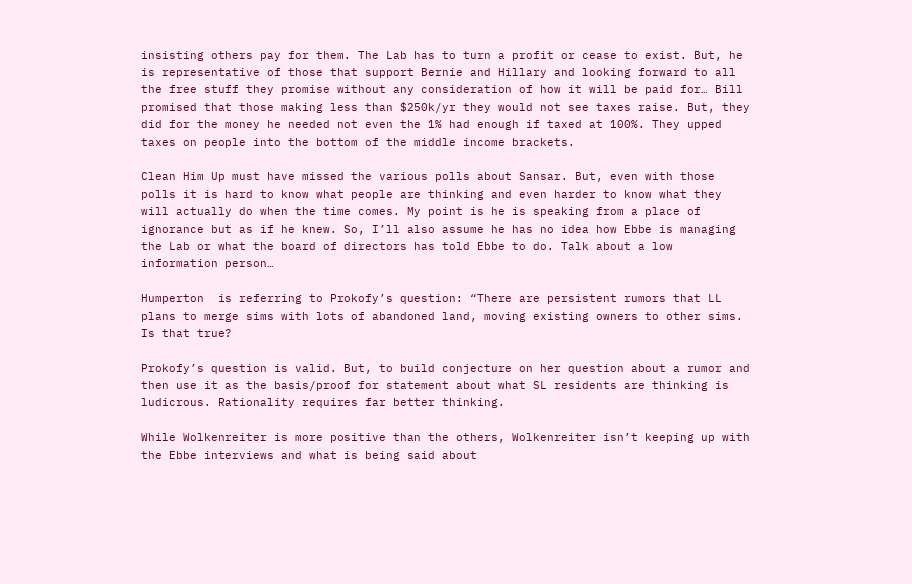insisting others pay for them. The Lab has to turn a profit or cease to exist. But, he is representative of those that support Bernie and Hillary and looking forward to all the free stuff they promise without any consideration of how it will be paid for… Bill promised that those making less than $250k/yr they would not see taxes raise. But, they did for the money he needed not even the 1% had enough if taxed at 100%. They upped taxes on people into the bottom of the middle income brackets.

Clean Him Up must have missed the various polls about Sansar. But, even with those polls it is hard to know what people are thinking and even harder to know what they will actually do when the time comes. My point is he is speaking from a place of ignorance but as if he knew. So, I’ll also assume he has no idea how Ebbe is managing the Lab or what the board of directors has told Ebbe to do. Talk about a low information person…

Humperton  is referring to Prokofy’s question: “There are persistent rumors that LL plans to merge sims with lots of abandoned land, moving existing owners to other sims. Is that true?

Prokofy’s question is valid. But, to build conjecture on her question about a rumor and then use it as the basis/proof for statement about what SL residents are thinking is ludicrous. Rationality requires far better thinking.

While Wolkenreiter is more positive than the others, Wolkenreiter isn’t keeping up with the Ebbe interviews and what is being said about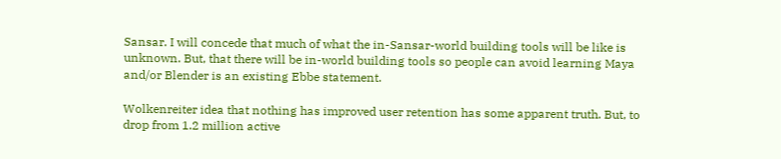Sansar. I will concede that much of what the in-Sansar-world building tools will be like is unknown. But, that there will be in-world building tools so people can avoid learning Maya and/or Blender is an existing Ebbe statement.

Wolkenreiter idea that nothing has improved user retention has some apparent truth. But, to drop from 1.2 million active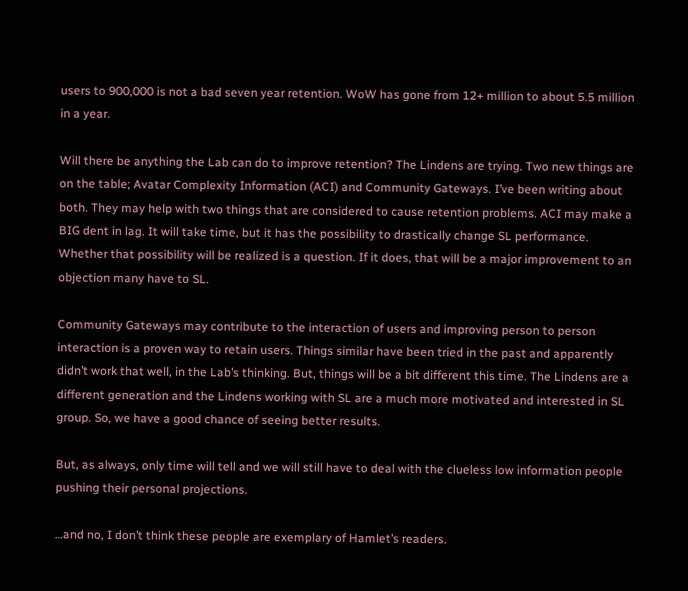users to 900,000 is not a bad seven year retention. WoW has gone from 12+ million to about 5.5 million in a year.

Will there be anything the Lab can do to improve retention? The Lindens are trying. Two new things are on the table; Avatar Complexity Information (ACI) and Community Gateways. I’ve been writing about both. They may help with two things that are considered to cause retention problems. ACI may make a BIG dent in lag. It will take time, but it has the possibility to drastically change SL performance. Whether that possibility will be realized is a question. If it does, that will be a major improvement to an objection many have to SL.

Community Gateways may contribute to the interaction of users and improving person to person interaction is a proven way to retain users. Things similar have been tried in the past and apparently didn’t work that well, in the Lab’s thinking. But, things will be a bit different this time. The Lindens are a different generation and the Lindens working with SL are a much more motivated and interested in SL group. So, we have a good chance of seeing better results.

But, as always, only time will tell and we will still have to deal with the clueless low information people pushing their personal projections.

…and no, I don’t think these people are exemplary of Hamlet’s readers.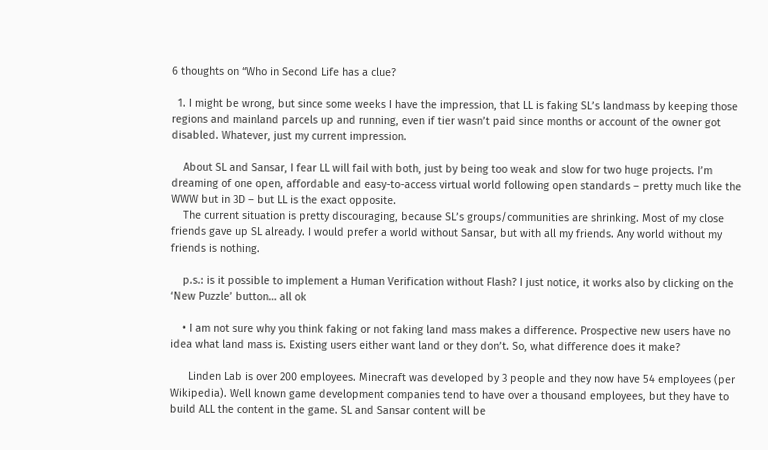6 thoughts on “Who in Second Life has a clue?

  1. I might be wrong, but since some weeks I have the impression, that LL is faking SL’s landmass by keeping those regions and mainland parcels up and running, even if tier wasn’t paid since months or account of the owner got disabled. Whatever, just my current impression.

    About SL and Sansar, I fear LL will fail with both, just by being too weak and slow for two huge projects. I’m dreaming of one open, affordable and easy-to-access virtual world following open standards – pretty much like the WWW but in 3D – but LL is the exact opposite.
    The current situation is pretty discouraging, because SL’s groups/communities are shrinking. Most of my close friends gave up SL already. I would prefer a world without Sansar, but with all my friends. Any world without my friends is nothing.

    p.s.: is it possible to implement a Human Verification without Flash? I just notice, it works also by clicking on the ‘New Puzzle’ button… all ok

    • I am not sure why you think faking or not faking land mass makes a difference. Prospective new users have no idea what land mass is. Existing users either want land or they don’t. So, what difference does it make?

      Linden Lab is over 200 employees. Minecraft was developed by 3 people and they now have 54 employees (per Wikipedia). Well known game development companies tend to have over a thousand employees, but they have to build ALL the content in the game. SL and Sansar content will be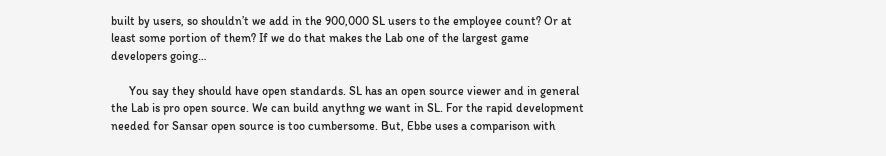built by users, so shouldn’t we add in the 900,000 SL users to the employee count? Or at least some portion of them? If we do that makes the Lab one of the largest game developers going…

      You say they should have open standards. SL has an open source viewer and in general the Lab is pro open source. We can build anythng we want in SL. For the rapid development needed for Sansar open source is too cumbersome. But, Ebbe uses a comparison with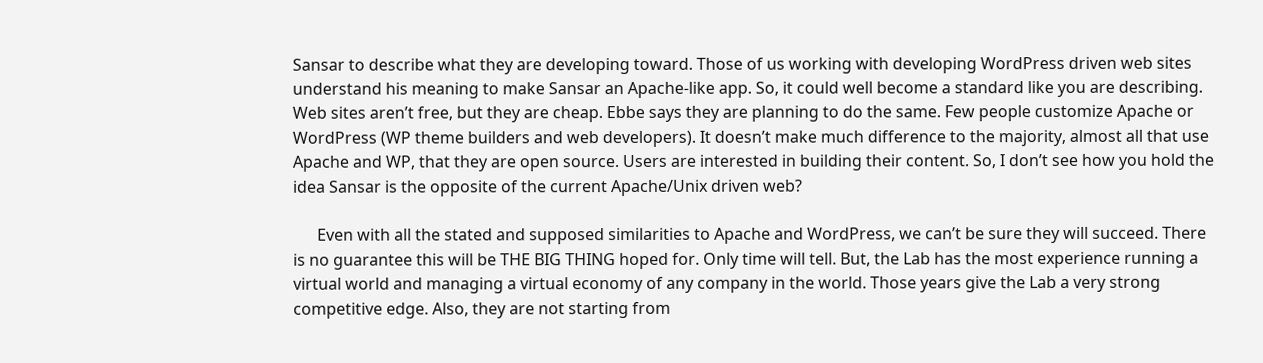Sansar to describe what they are developing toward. Those of us working with developing WordPress driven web sites understand his meaning to make Sansar an Apache-like app. So, it could well become a standard like you are describing. Web sites aren’t free, but they are cheap. Ebbe says they are planning to do the same. Few people customize Apache or WordPress (WP theme builders and web developers). It doesn’t make much difference to the majority, almost all that use Apache and WP, that they are open source. Users are interested in building their content. So, I don’t see how you hold the idea Sansar is the opposite of the current Apache/Unix driven web?

      Even with all the stated and supposed similarities to Apache and WordPress, we can’t be sure they will succeed. There is no guarantee this will be THE BIG THING hoped for. Only time will tell. But, the Lab has the most experience running a virtual world and managing a virtual economy of any company in the world. Those years give the Lab a very strong competitive edge. Also, they are not starting from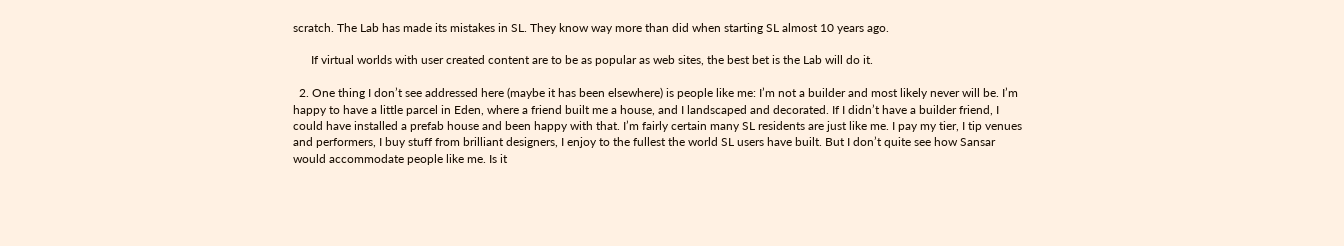scratch. The Lab has made its mistakes in SL. They know way more than did when starting SL almost 10 years ago.

      If virtual worlds with user created content are to be as popular as web sites, the best bet is the Lab will do it.

  2. One thing I don’t see addressed here (maybe it has been elsewhere) is people like me: I’m not a builder and most likely never will be. I’m happy to have a little parcel in Eden, where a friend built me a house, and I landscaped and decorated. If I didn’t have a builder friend, I could have installed a prefab house and been happy with that. I’m fairly certain many SL residents are just like me. I pay my tier, I tip venues and performers, I buy stuff from brilliant designers, I enjoy to the fullest the world SL users have built. But I don’t quite see how Sansar would accommodate people like me. Is it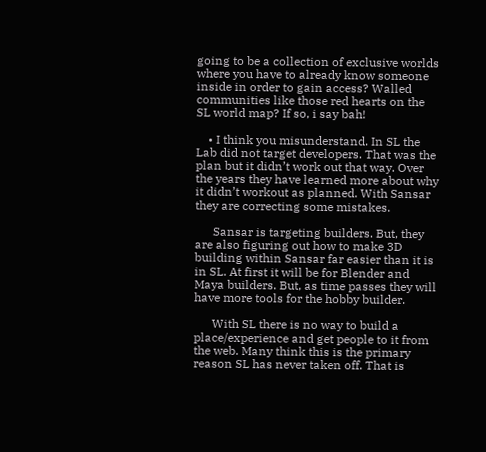going to be a collection of exclusive worlds where you have to already know someone inside in order to gain access? Walled communities like those red hearts on the SL world map? If so, i say bah!

    • I think you misunderstand. In SL the Lab did not target developers. That was the plan but it didn’t work out that way. Over the years they have learned more about why it didn’t workout as planned. With Sansar they are correcting some mistakes.

      Sansar is targeting builders. But, they are also figuring out how to make 3D building within Sansar far easier than it is in SL. At first it will be for Blender and Maya builders. But, as time passes they will have more tools for the hobby builder.

      With SL there is no way to build a place/experience and get people to it from the web. Many think this is the primary reason SL has never taken off. That is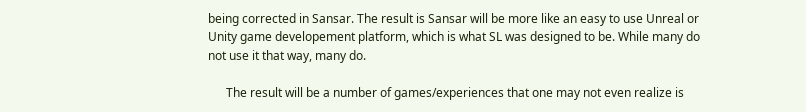being corrected in Sansar. The result is Sansar will be more like an easy to use Unreal or Unity game developement platform, which is what SL was designed to be. While many do not use it that way, many do.

      The result will be a number of games/experiences that one may not even realize is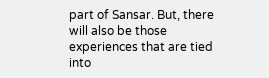part of Sansar. But, there will also be those experiences that are tied into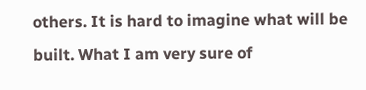others. It is hard to imagine what will be built. What I am very sure of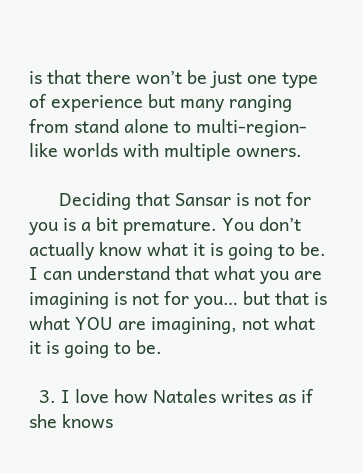is that there won’t be just one type of experience but many ranging from stand alone to multi-region-like worlds with multiple owners.

      Deciding that Sansar is not for you is a bit premature. You don’t actually know what it is going to be. I can understand that what you are imagining is not for you… but that is what YOU are imagining, not what it is going to be.

  3. I love how Natales writes as if she knows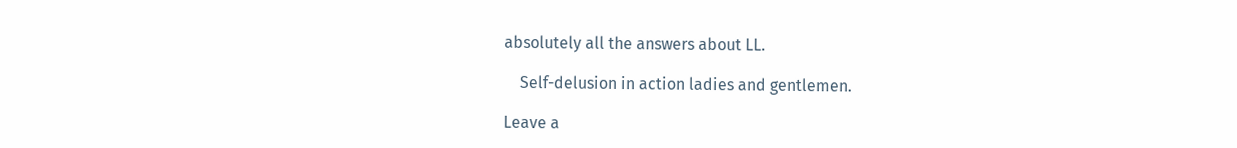absolutely all the answers about LL.

    Self-delusion in action ladies and gentlemen.

Leave a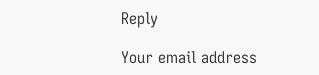Reply

Your email address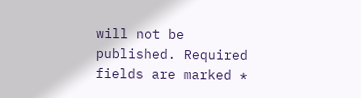will not be published. Required fields are marked *